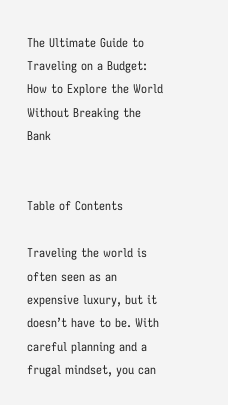The Ultimate Guide to Traveling on a Budget: How to Explore the World Without Breaking the Bank


Table of Contents

Traveling the world is often seen as an expensive luxury, but it doesn’t have to be. With careful planning and a frugal mindset, you can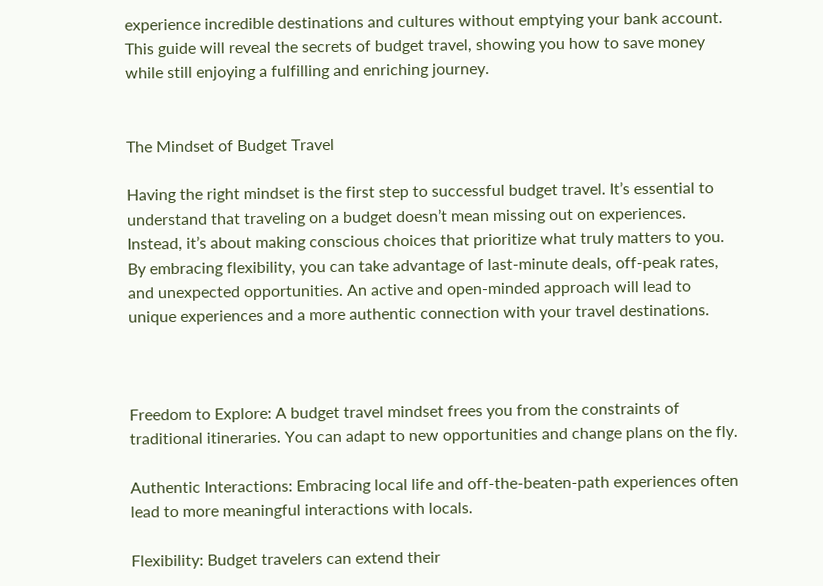experience incredible destinations and cultures without emptying your bank account. This guide will reveal the secrets of budget travel, showing you how to save money while still enjoying a fulfilling and enriching journey.


The Mindset of Budget Travel

Having the right mindset is the first step to successful budget travel. It’s essential to understand that traveling on a budget doesn’t mean missing out on experiences. Instead, it’s about making conscious choices that prioritize what truly matters to you. By embracing flexibility, you can take advantage of last-minute deals, off-peak rates, and unexpected opportunities. An active and open-minded approach will lead to unique experiences and a more authentic connection with your travel destinations.



Freedom to Explore: A budget travel mindset frees you from the constraints of traditional itineraries. You can adapt to new opportunities and change plans on the fly.

Authentic Interactions: Embracing local life and off-the-beaten-path experiences often lead to more meaningful interactions with locals.

Flexibility: Budget travelers can extend their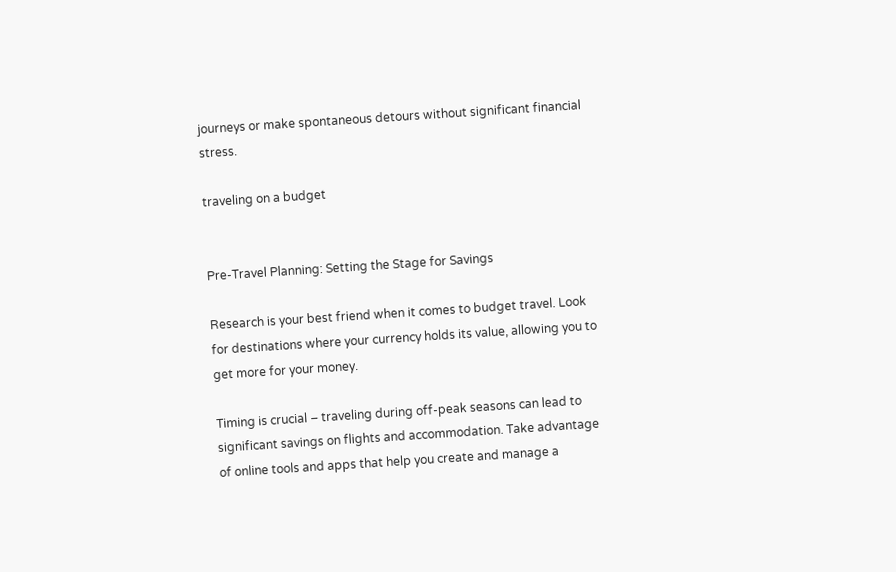journeys or make spontaneous detours without significant financial stress.

traveling on a budget


Pre-Travel Planning: Setting the Stage for Savings

Research is your best friend when it comes to budget travel. Look for destinations where your currency holds its value, allowing you to get more for your money.

Timing is crucial – traveling during off-peak seasons can lead to significant savings on flights and accommodation. Take advantage of online tools and apps that help you create and manage a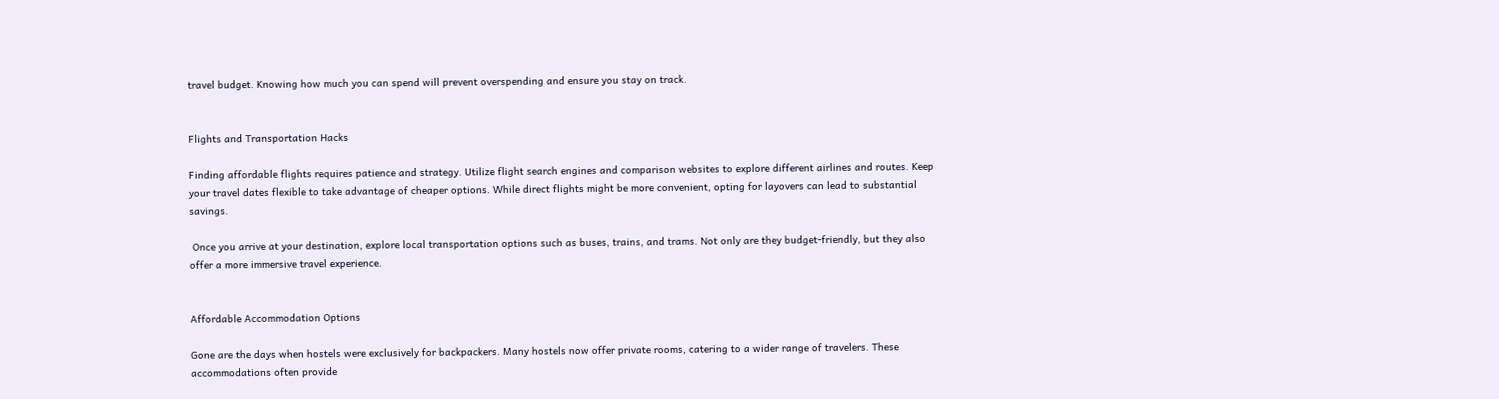travel budget. Knowing how much you can spend will prevent overspending and ensure you stay on track.


Flights and Transportation Hacks

Finding affordable flights requires patience and strategy. Utilize flight search engines and comparison websites to explore different airlines and routes. Keep your travel dates flexible to take advantage of cheaper options. While direct flights might be more convenient, opting for layovers can lead to substantial savings.

 Once you arrive at your destination, explore local transportation options such as buses, trains, and trams. Not only are they budget-friendly, but they also offer a more immersive travel experience.


Affordable Accommodation Options

Gone are the days when hostels were exclusively for backpackers. Many hostels now offer private rooms, catering to a wider range of travelers. These accommodations often provide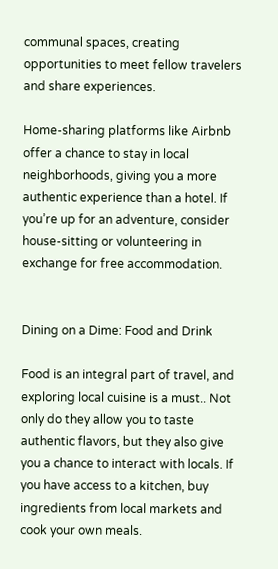communal spaces, creating opportunities to meet fellow travelers and share experiences.

Home-sharing platforms like Airbnb offer a chance to stay in local neighborhoods, giving you a more authentic experience than a hotel. If you’re up for an adventure, consider house-sitting or volunteering in exchange for free accommodation.


Dining on a Dime: Food and Drink

Food is an integral part of travel, and exploring local cuisine is a must.. Not only do they allow you to taste authentic flavors, but they also give you a chance to interact with locals. If you have access to a kitchen, buy ingredients from local markets and cook your own meals.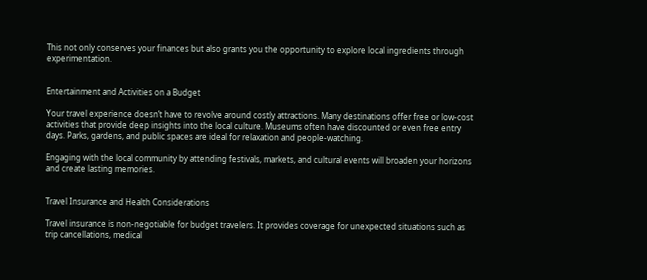This not only conserves your finances but also grants you the opportunity to explore local ingredients through experimentation.


Entertainment and Activities on a Budget

Your travel experience doesn’t have to revolve around costly attractions. Many destinations offer free or low-cost activities that provide deep insights into the local culture. Museums often have discounted or even free entry days. Parks, gardens, and public spaces are ideal for relaxation and people-watching.

Engaging with the local community by attending festivals, markets, and cultural events will broaden your horizons and create lasting memories.


Travel Insurance and Health Considerations

Travel insurance is non-negotiable for budget travelers. It provides coverage for unexpected situations such as trip cancellations, medical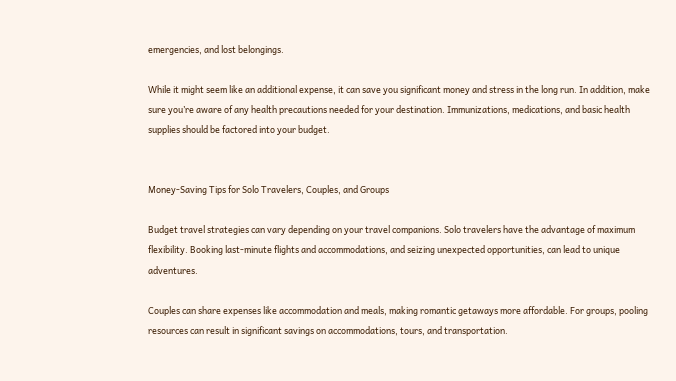emergencies, and lost belongings.

While it might seem like an additional expense, it can save you significant money and stress in the long run. In addition, make sure you’re aware of any health precautions needed for your destination. Immunizations, medications, and basic health supplies should be factored into your budget.


Money-Saving Tips for Solo Travelers, Couples, and Groups

Budget travel strategies can vary depending on your travel companions. Solo travelers have the advantage of maximum flexibility. Booking last-minute flights and accommodations, and seizing unexpected opportunities, can lead to unique adventures.

Couples can share expenses like accommodation and meals, making romantic getaways more affordable. For groups, pooling resources can result in significant savings on accommodations, tours, and transportation.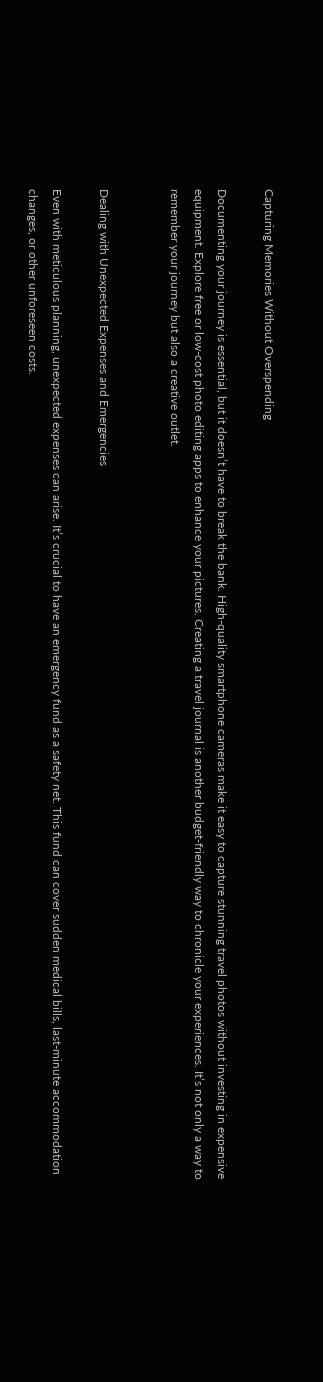Capturing Memories Without Overspending

Documenting your journey is essential, but it doesn’t have to break the bank. High-quality smartphone cameras make it easy to capture stunning travel photos without investing in expensive equipment. Explore free or low-cost photo editing apps to enhance your pictures. Creating a travel journal is another budget-friendly way to chronicle your experiences. It’s not only a way to remember your journey but also a creative outlet.


Dealing with Unexpected Expenses and Emergencies

Even with meticulous planning, unexpected expenses can arise. It’s crucial to have an emergency fund as a safety net. This fund can cover sudden medical bills, last-minute accommodation changes, or other unforeseen costs.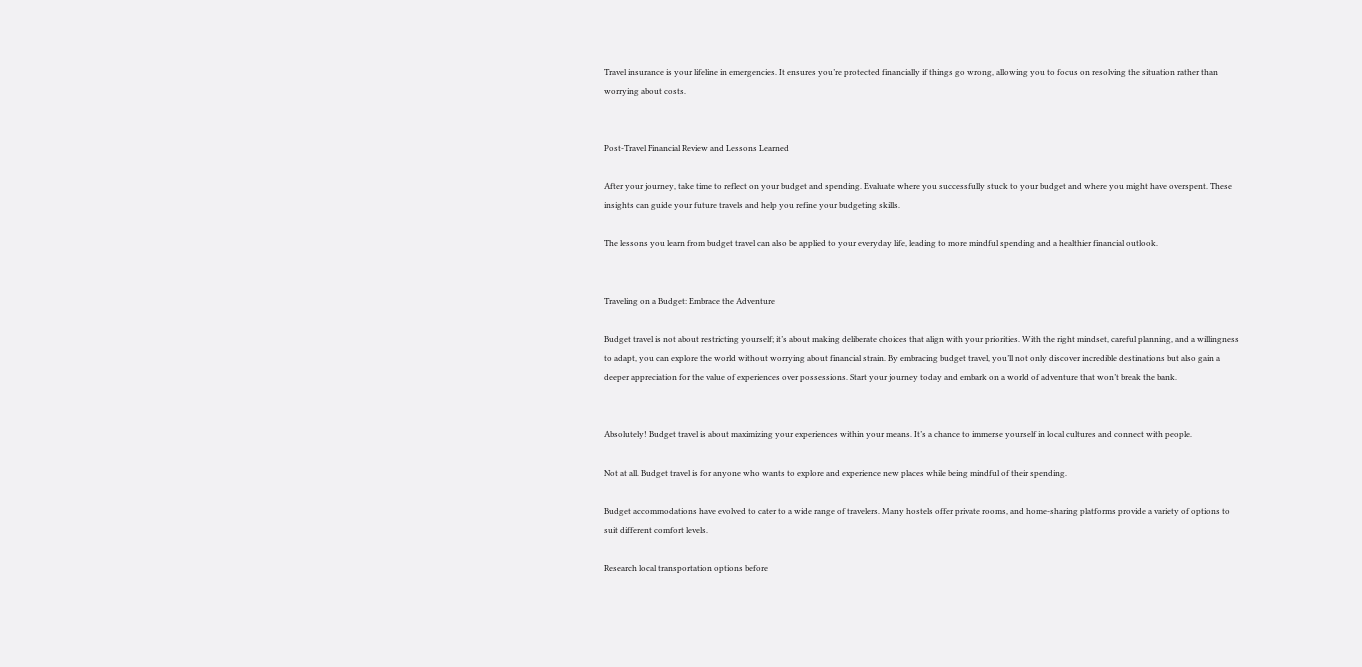Travel insurance is your lifeline in emergencies. It ensures you’re protected financially if things go wrong, allowing you to focus on resolving the situation rather than worrying about costs.


Post-Travel Financial Review and Lessons Learned

After your journey, take time to reflect on your budget and spending. Evaluate where you successfully stuck to your budget and where you might have overspent. These insights can guide your future travels and help you refine your budgeting skills.

The lessons you learn from budget travel can also be applied to your everyday life, leading to more mindful spending and a healthier financial outlook.


Traveling on a Budget: Embrace the Adventure

Budget travel is not about restricting yourself; it’s about making deliberate choices that align with your priorities. With the right mindset, careful planning, and a willingness to adapt, you can explore the world without worrying about financial strain. By embracing budget travel, you’ll not only discover incredible destinations but also gain a deeper appreciation for the value of experiences over possessions. Start your journey today and embark on a world of adventure that won’t break the bank.


Absolutely! Budget travel is about maximizing your experiences within your means. It’s a chance to immerse yourself in local cultures and connect with people.

Not at all. Budget travel is for anyone who wants to explore and experience new places while being mindful of their spending.

Budget accommodations have evolved to cater to a wide range of travelers. Many hostels offer private rooms, and home-sharing platforms provide a variety of options to suit different comfort levels.

Research local transportation options before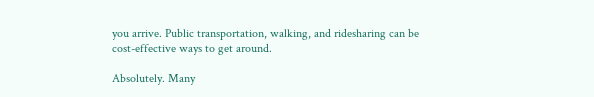you arrive. Public transportation, walking, and ridesharing can be cost-effective ways to get around.

Absolutely. Many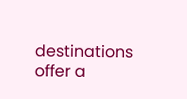destinations offer a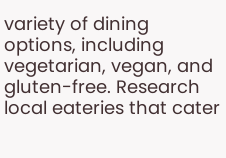variety of dining options, including vegetarian, vegan, and gluten-free. Research local eateries that cater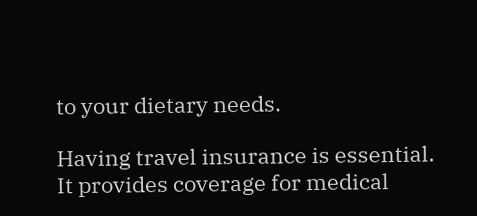to your dietary needs.

Having travel insurance is essential. It provides coverage for medical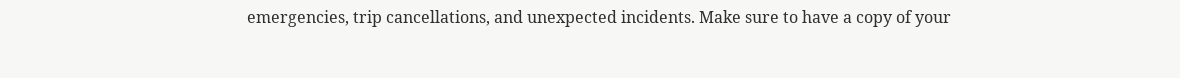emergencies, trip cancellations, and unexpected incidents. Make sure to have a copy of your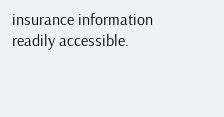insurance information readily accessible.